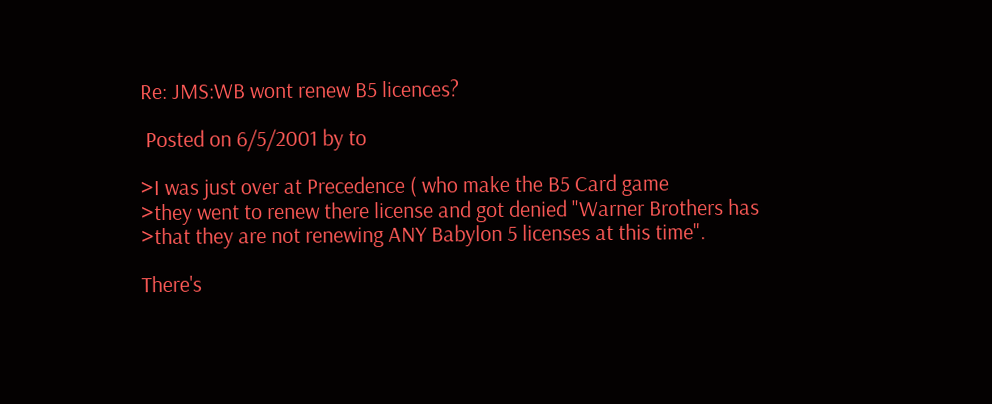Re: JMS:WB wont renew B5 licences?

 Posted on 6/5/2001 by to

>I was just over at Precedence ( who make the B5 Card game
>they went to renew there license and got denied "Warner Brothers has
>that they are not renewing ANY Babylon 5 licenses at this time".

There's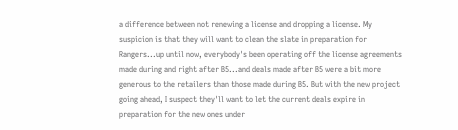a difference between not renewing a license and dropping a license. My
suspicion is that they will want to clean the slate in preparation for
Rangers...up until now, everybody's been operating off the license agreements
made during and right after B5...and deals made after B5 were a bit more
generous to the retailers than those made during B5. But with the new project
going ahead, I suspect they'll want to let the current deals expire in
preparation for the new ones under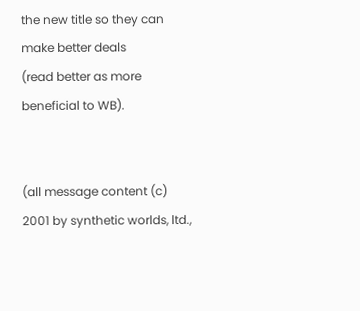the new title so they can make better deals
(read better as more beneficial to WB).


(all message content (c) 2001 by synthetic worlds, ltd.,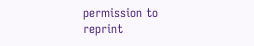permission to reprint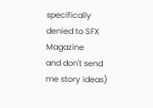specifically denied to SFX Magazine
and don't send me story ideas)